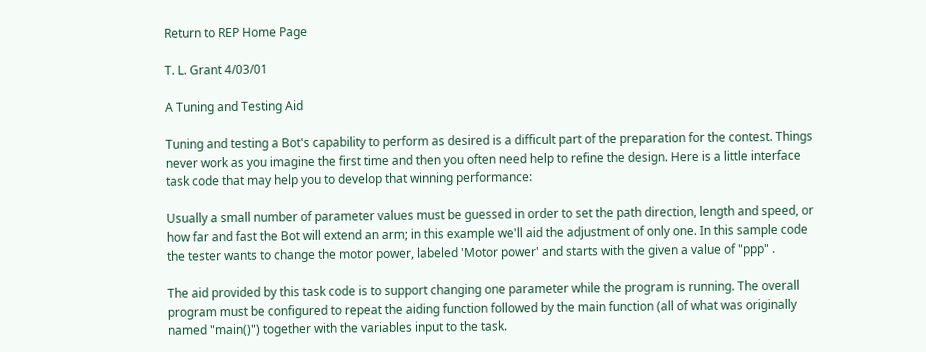Return to REP Home Page

T. L. Grant 4/03/01

A Tuning and Testing Aid

Tuning and testing a Bot's capability to perform as desired is a difficult part of the preparation for the contest. Things never work as you imagine the first time and then you often need help to refine the design. Here is a little interface task code that may help you to develop that winning performance:

Usually a small number of parameter values must be guessed in order to set the path direction, length and speed, or how far and fast the Bot will extend an arm; in this example we'll aid the adjustment of only one. In this sample code the tester wants to change the motor power, labeled 'Motor power' and starts with the given a value of "ppp" .

The aid provided by this task code is to support changing one parameter while the program is running. The overall program must be configured to repeat the aiding function followed by the main function (all of what was originally named "main()") together with the variables input to the task.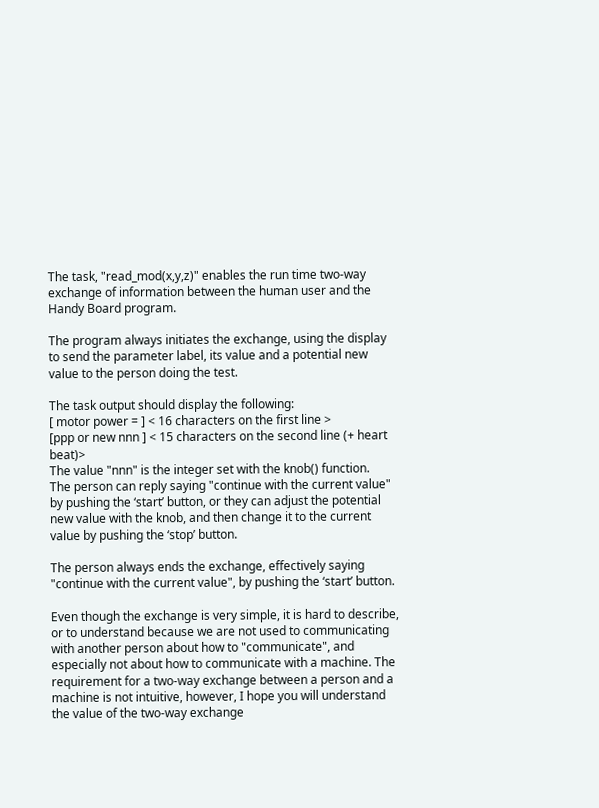The task, "read_mod(x,y,z)" enables the run time two-way exchange of information between the human user and the Handy Board program.

The program always initiates the exchange, using the display to send the parameter label, its value and a potential new value to the person doing the test.

The task output should display the following:
[ motor power = ] < 16 characters on the first line >
[ppp or new nnn ] < 15 characters on the second line (+ heart beat)>
The value "nnn" is the integer set with the knob() function.
The person can reply saying "continue with the current value" by pushing the ‘start’ button, or they can adjust the potential new value with the knob, and then change it to the current value by pushing the ‘stop’ button.

The person always ends the exchange, effectively saying "continue with the current value", by pushing the ‘start’ button.

Even though the exchange is very simple, it is hard to describe, or to understand because we are not used to communicating with another person about how to "communicate", and especially not about how to communicate with a machine. The requirement for a two-way exchange between a person and a machine is not intuitive, however, I hope you will understand the value of the two-way exchange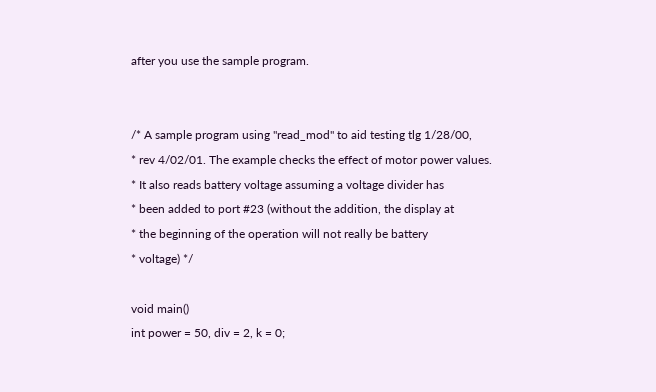after you use the sample program.


/* A sample program using "read_mod" to aid testing tlg 1/28/00,
* rev 4/02/01. The example checks the effect of motor power values.
* It also reads battery voltage assuming a voltage divider has
* been added to port #23 (without the addition, the display at
* the beginning of the operation will not really be battery
* voltage) */

void main()
int power = 50, div = 2, k = 0;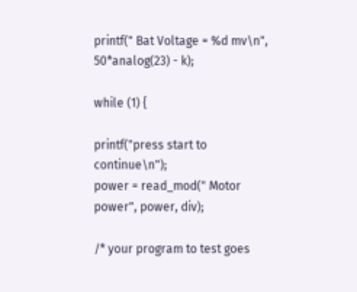printf(" Bat Voltage = %d mv\n", 50*analog(23) - k);

while (1) {

printf("press start to continue\n");
power = read_mod(" Motor power", power, div);

/* your program to test goes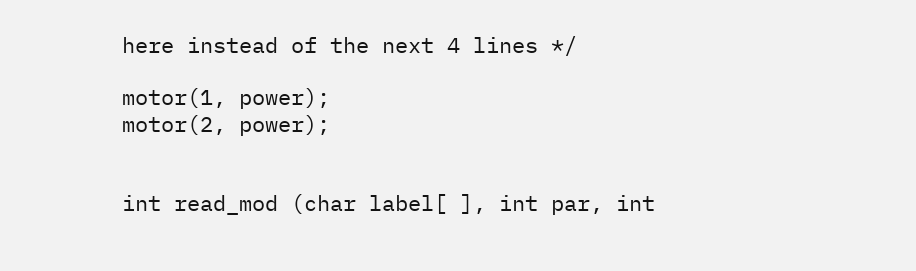here instead of the next 4 lines */

motor(1, power);
motor(2, power);


int read_mod (char label[ ], int par, int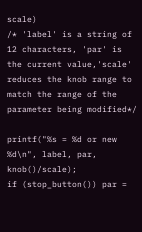scale)
/* 'label' is a string of 12 characters, 'par' is the current value,'scale' reduces the knob range to match the range of the parameter being modified*/

printf("%s = %d or new %d\n", label, par, knob()/scale);
if (stop_button()) par =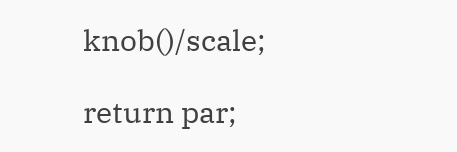knob()/scale;

return par;